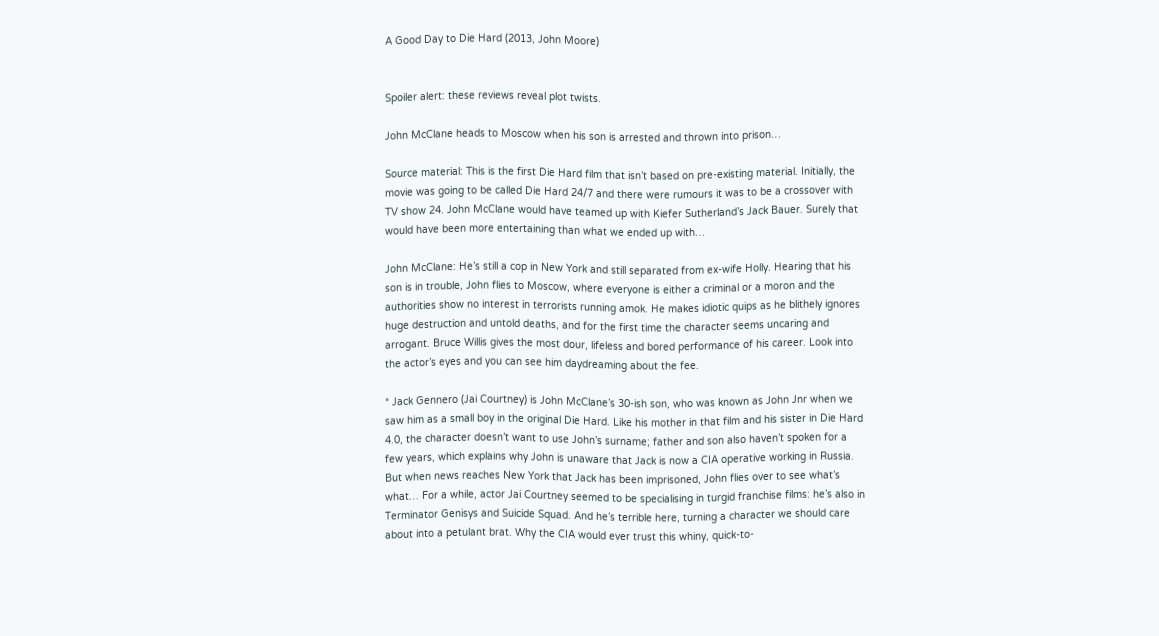A Good Day to Die Hard (2013, John Moore)


Spoiler alert: these reviews reveal plot twists.

John McClane heads to Moscow when his son is arrested and thrown into prison…

Source material: This is the first Die Hard film that isn’t based on pre-existing material. Initially, the movie was going to be called Die Hard 24/7 and there were rumours it was to be a crossover with TV show 24. John McClane would have teamed up with Kiefer Sutherland’s Jack Bauer. Surely that would have been more entertaining than what we ended up with…

John McClane: He’s still a cop in New York and still separated from ex-wife Holly. Hearing that his son is in trouble, John flies to Moscow, where everyone is either a criminal or a moron and the authorities show no interest in terrorists running amok. He makes idiotic quips as he blithely ignores huge destruction and untold deaths, and for the first time the character seems uncaring and arrogant. Bruce Willis gives the most dour, lifeless and bored performance of his career. Look into the actor’s eyes and you can see him daydreaming about the fee.

* Jack Gennero (Jai Courtney) is John McClane’s 30-ish son, who was known as John Jnr when we saw him as a small boy in the original Die Hard. Like his mother in that film and his sister in Die Hard 4.0, the character doesn’t want to use John’s surname; father and son also haven’t spoken for a few years, which explains why John is unaware that Jack is now a CIA operative working in Russia. But when news reaches New York that Jack has been imprisoned, John flies over to see what’s what… For a while, actor Jai Courtney seemed to be specialising in turgid franchise films: he’s also in Terminator Genisys and Suicide Squad. And he’s terrible here, turning a character we should care about into a petulant brat. Why the CIA would ever trust this whiny, quick-to-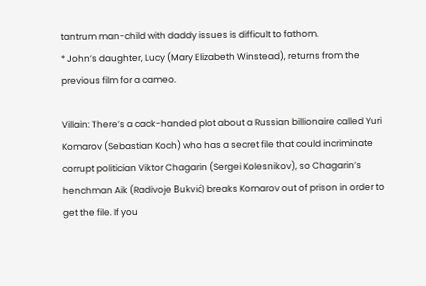tantrum man-child with daddy issues is difficult to fathom.
* John’s daughter, Lucy (Mary Elizabeth Winstead), returns from the previous film for a cameo.

Villain: There’s a cack-handed plot about a Russian billionaire called Yuri Komarov (Sebastian Koch) who has a secret file that could incriminate corrupt politician Viktor Chagarin (Sergei Kolesnikov), so Chagarin’s henchman Aik (Radivoje Bukvić) breaks Komarov out of prison in order to get the file. If you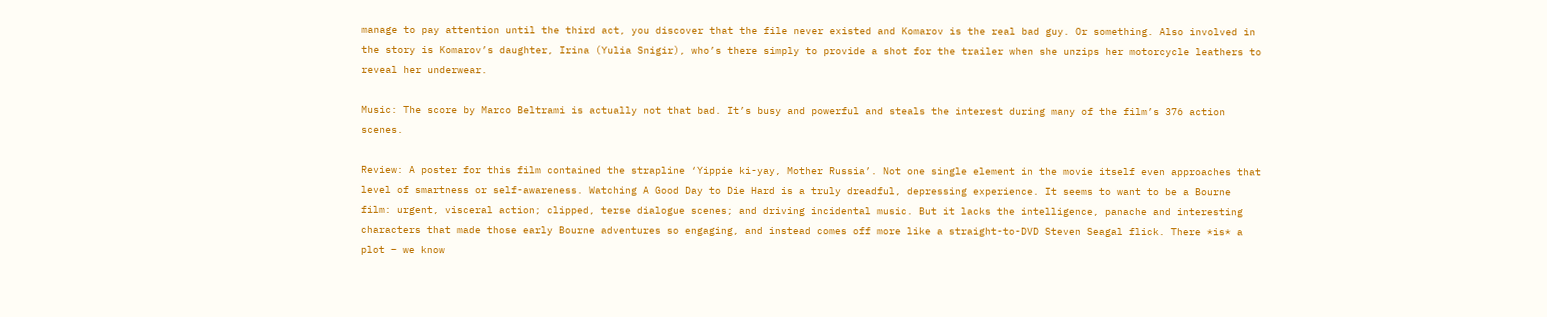manage to pay attention until the third act, you discover that the file never existed and Komarov is the real bad guy. Or something. Also involved in the story is Komarov’s daughter, Irina (Yulia Snigir), who’s there simply to provide a shot for the trailer when she unzips her motorcycle leathers to reveal her underwear.

Music: The score by Marco Beltrami is actually not that bad. It’s busy and powerful and steals the interest during many of the film’s 376 action scenes.

Review: A poster for this film contained the strapline ‘Yippie ki-yay, Mother Russia’. Not one single element in the movie itself even approaches that level of smartness or self-awareness. Watching A Good Day to Die Hard is a truly dreadful, depressing experience. It seems to want to be a Bourne film: urgent, visceral action; clipped, terse dialogue scenes; and driving incidental music. But it lacks the intelligence, panache and interesting characters that made those early Bourne adventures so engaging, and instead comes off more like a straight-to-DVD Steven Seagal flick. There *is* a plot – we know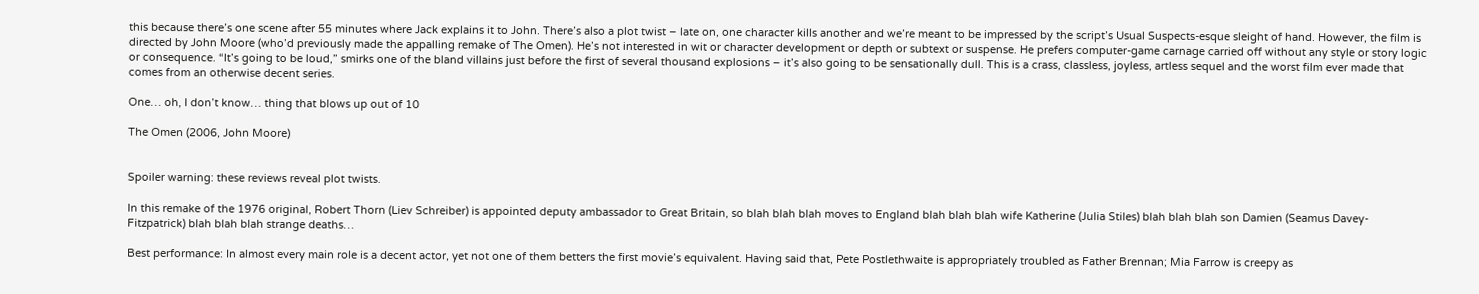this because there’s one scene after 55 minutes where Jack explains it to John. There’s also a plot twist – late on, one character kills another and we’re meant to be impressed by the script’s Usual Suspects-esque sleight of hand. However, the film is directed by John Moore (who’d previously made the appalling remake of The Omen). He’s not interested in wit or character development or depth or subtext or suspense. He prefers computer-game carnage carried off without any style or story logic or consequence. “It’s going to be loud,” smirks one of the bland villains just before the first of several thousand explosions – it’s also going to be sensationally dull. This is a crass, classless, joyless, artless sequel and the worst film ever made that comes from an otherwise decent series.

One… oh, I don’t know… thing that blows up out of 10

The Omen (2006, John Moore)


Spoiler warning: these reviews reveal plot twists.

In this remake of the 1976 original, Robert Thorn (Liev Schreiber) is appointed deputy ambassador to Great Britain, so blah blah blah moves to England blah blah blah wife Katherine (Julia Stiles) blah blah blah son Damien (Seamus Davey-Fitzpatrick) blah blah blah strange deaths…

Best performance: In almost every main role is a decent actor, yet not one of them betters the first movie’s equivalent. Having said that, Pete Postlethwaite is appropriately troubled as Father Brennan; Mia Farrow is creepy as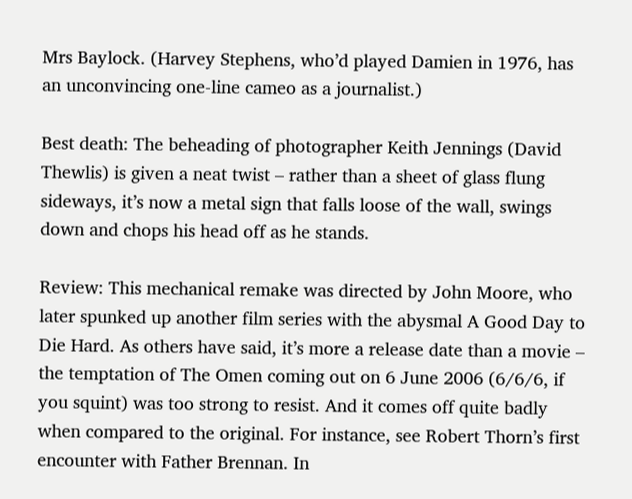Mrs Baylock. (Harvey Stephens, who’d played Damien in 1976, has an unconvincing one-line cameo as a journalist.)

Best death: The beheading of photographer Keith Jennings (David Thewlis) is given a neat twist – rather than a sheet of glass flung sideways, it’s now a metal sign that falls loose of the wall, swings down and chops his head off as he stands.

Review: This mechanical remake was directed by John Moore, who later spunked up another film series with the abysmal A Good Day to Die Hard. As others have said, it’s more a release date than a movie – the temptation of The Omen coming out on 6 June 2006 (6/6/6, if you squint) was too strong to resist. And it comes off quite badly when compared to the original. For instance, see Robert Thorn’s first encounter with Father Brennan. In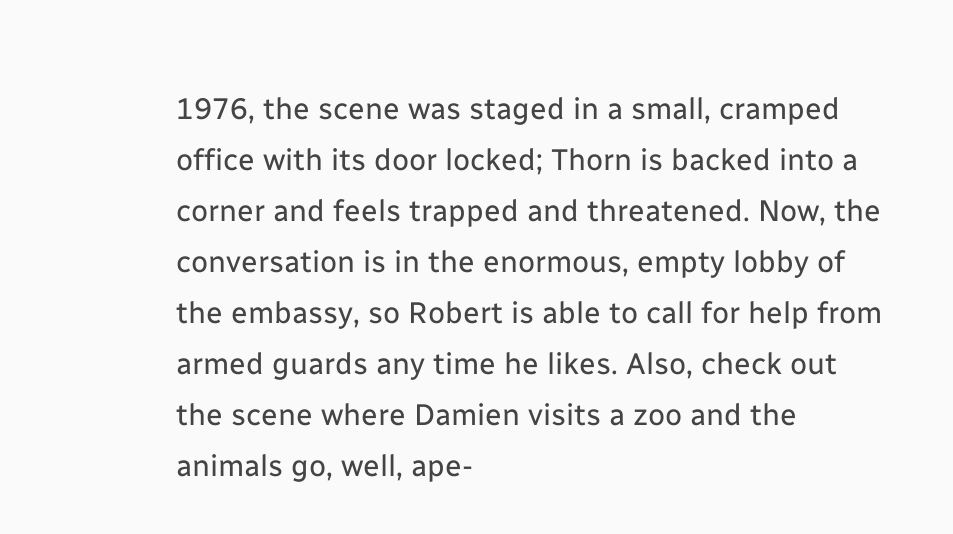1976, the scene was staged in a small, cramped office with its door locked; Thorn is backed into a corner and feels trapped and threatened. Now, the conversation is in the enormous, empty lobby of the embassy, so Robert is able to call for help from armed guards any time he likes. Also, check out the scene where Damien visits a zoo and the animals go, well, ape-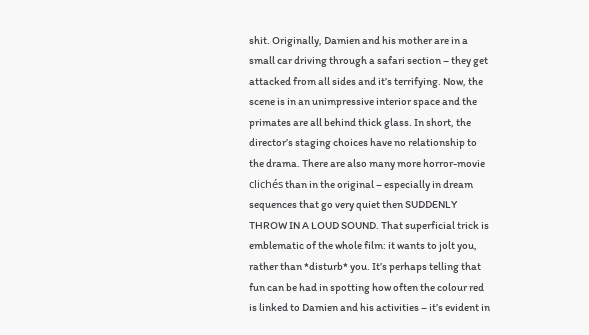shit. Originally, Damien and his mother are in a small car driving through a safari section – they get attacked from all sides and it’s terrifying. Now, the scene is in an unimpressive interior space and the primates are all behind thick glass. In short, the director’s staging choices have no relationship to the drama. There are also many more horror-movie clichés than in the original – especially in dream sequences that go very quiet then SUDDENLY THROW IN A LOUD SOUND. That superficial trick is emblematic of the whole film: it wants to jolt you, rather than *disturb* you. It’s perhaps telling that fun can be had in spotting how often the colour red is linked to Damien and his activities – it’s evident in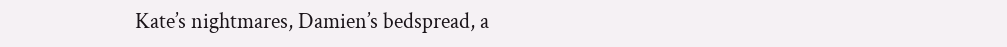Kate’s nightmares, Damien’s bedspread, a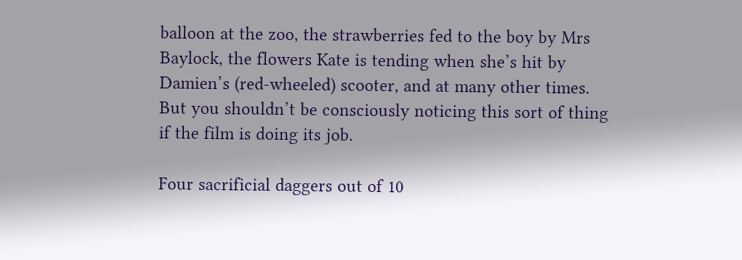balloon at the zoo, the strawberries fed to the boy by Mrs Baylock, the flowers Kate is tending when she’s hit by Damien’s (red-wheeled) scooter, and at many other times. But you shouldn’t be consciously noticing this sort of thing if the film is doing its job.

Four sacrificial daggers out of 10